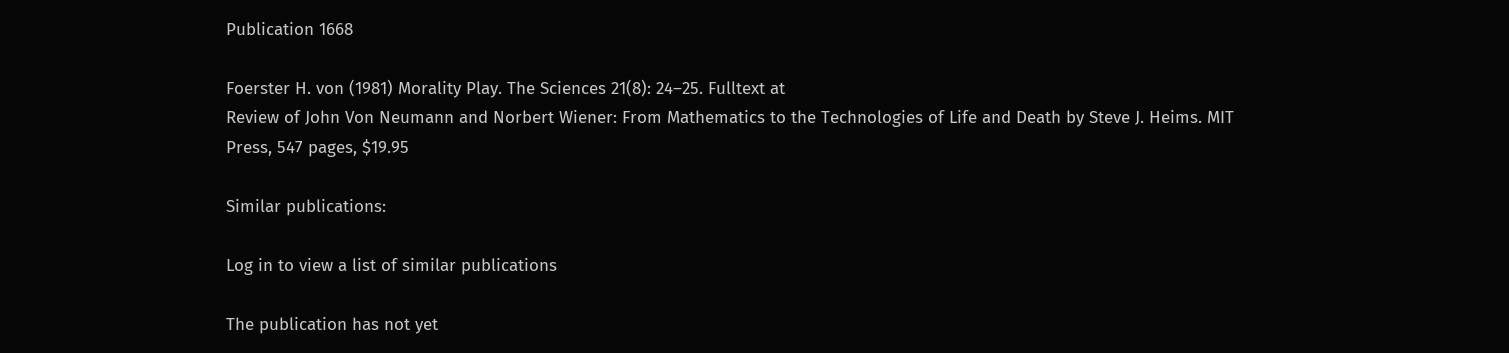Publication 1668

Foerster H. von (1981) Morality Play. The Sciences 21(8): 24–25. Fulltext at
Review of John Von Neumann and Norbert Wiener: From Mathematics to the Technologies of Life and Death by Steve J. Heims. MIT Press, 547 pages, $19.95

Similar publications:

Log in to view a list of similar publications

The publication has not yet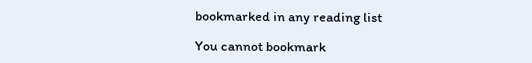bookmarked in any reading list

You cannot bookmark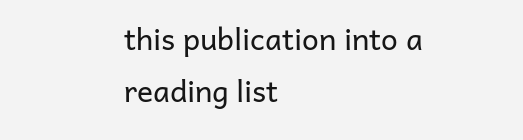this publication into a reading list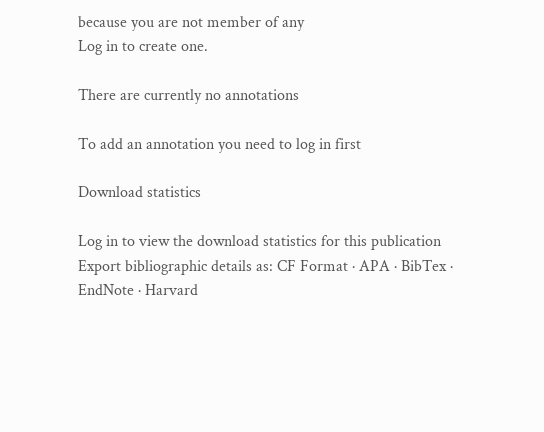because you are not member of any
Log in to create one.

There are currently no annotations

To add an annotation you need to log in first

Download statistics

Log in to view the download statistics for this publication
Export bibliographic details as: CF Format · APA · BibTex · EndNote · Harvard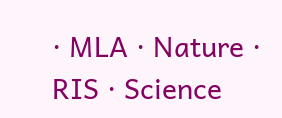· MLA · Nature · RIS · Science